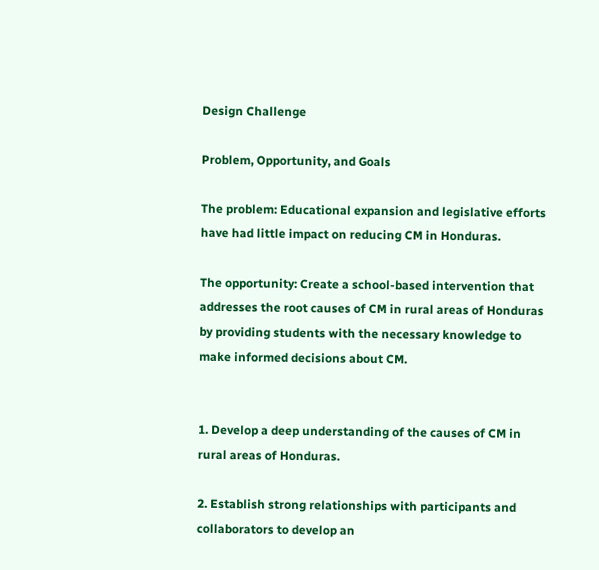Design Challenge

Problem, Opportunity, and Goals

The problem: Educational expansion and legislative efforts have had little impact on reducing CM in Honduras.

The opportunity: Create a school-based intervention that addresses the root causes of CM in rural areas of Honduras by providing students with the necessary knowledge to make informed decisions about CM.


1. Develop a deep understanding of the causes of CM in rural areas of Honduras.

2. Establish strong relationships with participants and collaborators to develop an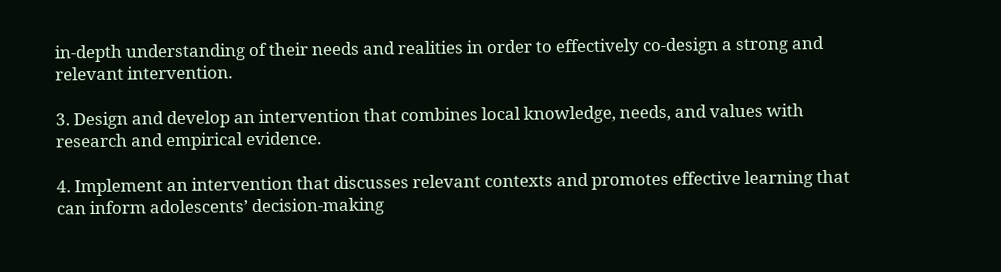in-depth understanding of their needs and realities in order to effectively co-design a strong and relevant intervention.

3. Design and develop an intervention that combines local knowledge, needs, and values with research and empirical evidence.

4. Implement an intervention that discusses relevant contexts and promotes effective learning that can inform adolescents’ decision-making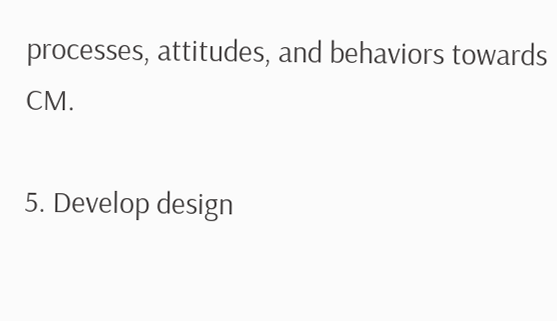processes, attitudes, and behaviors towards CM.

5. Develop design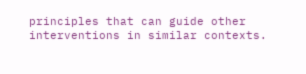principles that can guide other interventions in similar contexts.